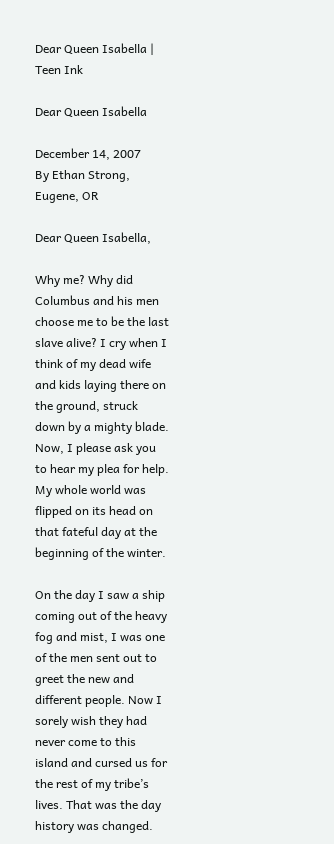Dear Queen Isabella | Teen Ink

Dear Queen Isabella

December 14, 2007
By Ethan Strong, Eugene, OR

Dear Queen Isabella,

Why me? Why did Columbus and his men choose me to be the last slave alive? I cry when I think of my dead wife and kids laying there on the ground, struck down by a mighty blade. Now, I please ask you to hear my plea for help. My whole world was flipped on its head on that fateful day at the beginning of the winter.

On the day I saw a ship coming out of the heavy fog and mist, I was one of the men sent out to greet the new and different people. Now I sorely wish they had never come to this island and cursed us for the rest of my tribe’s lives. That was the day history was changed.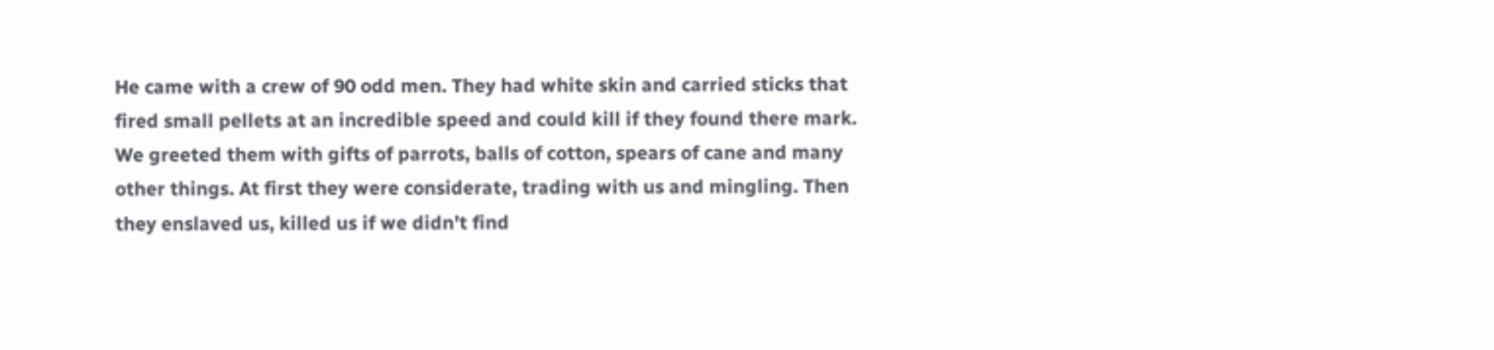He came with a crew of 90 odd men. They had white skin and carried sticks that fired small pellets at an incredible speed and could kill if they found there mark. We greeted them with gifts of parrots, balls of cotton, spears of cane and many other things. At first they were considerate, trading with us and mingling. Then they enslaved us, killed us if we didn’t find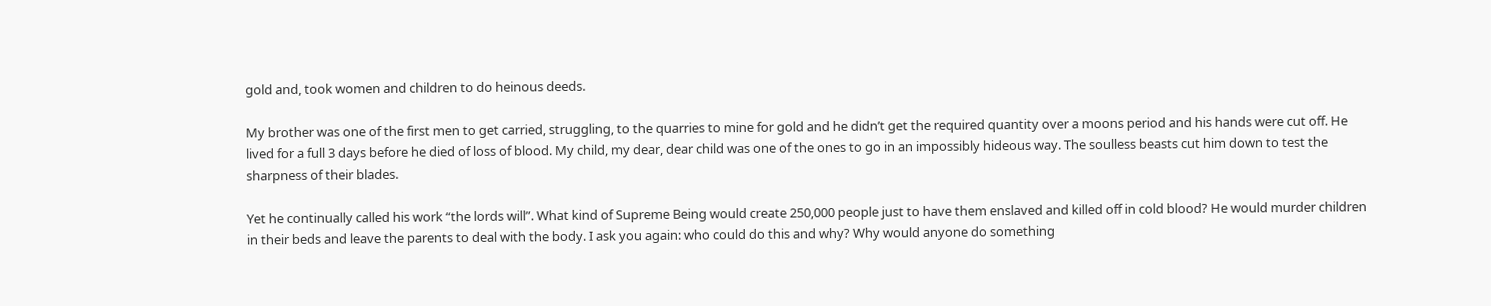gold and, took women and children to do heinous deeds.

My brother was one of the first men to get carried, struggling, to the quarries to mine for gold and he didn’t get the required quantity over a moons period and his hands were cut off. He lived for a full 3 days before he died of loss of blood. My child, my dear, dear child was one of the ones to go in an impossibly hideous way. The soulless beasts cut him down to test the sharpness of their blades.

Yet he continually called his work “the lords will”. What kind of Supreme Being would create 250,000 people just to have them enslaved and killed off in cold blood? He would murder children in their beds and leave the parents to deal with the body. I ask you again: who could do this and why? Why would anyone do something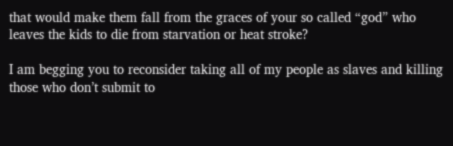that would make them fall from the graces of your so called “god” who leaves the kids to die from starvation or heat stroke?

I am begging you to reconsider taking all of my people as slaves and killing those who don’t submit to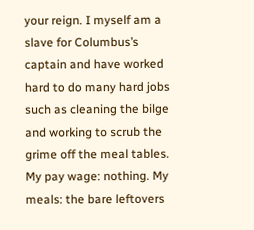your reign. I myself am a slave for Columbus’s captain and have worked hard to do many hard jobs such as cleaning the bilge and working to scrub the grime off the meal tables. My pay wage: nothing. My meals: the bare leftovers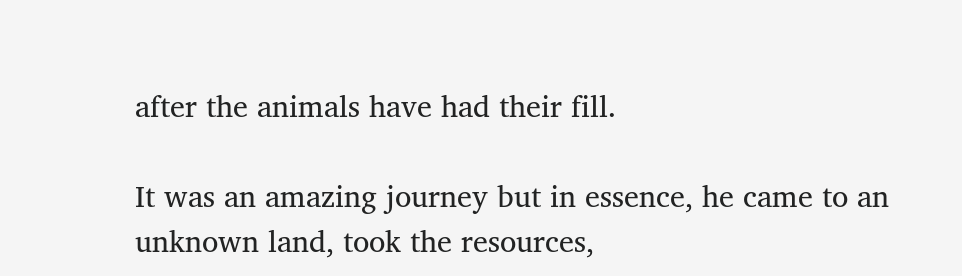after the animals have had their fill.

It was an amazing journey but in essence, he came to an unknown land, took the resources,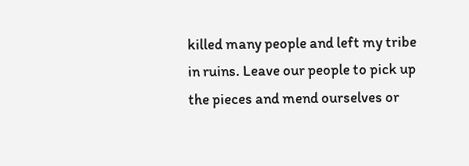killed many people and left my tribe in ruins. Leave our people to pick up the pieces and mend ourselves or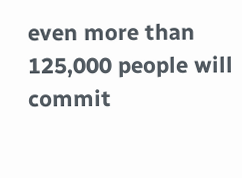even more than 125,000 people will commit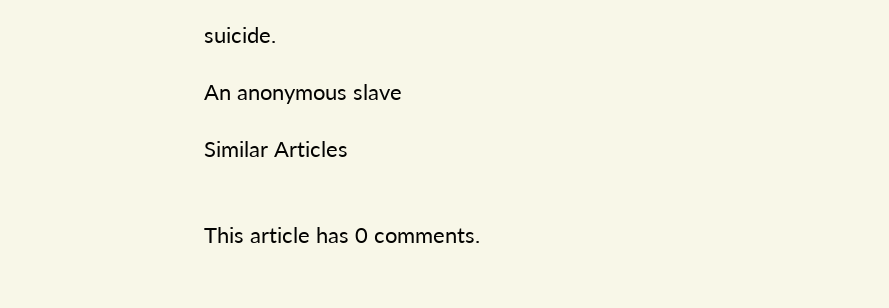suicide.

An anonymous slave

Similar Articles


This article has 0 comments.